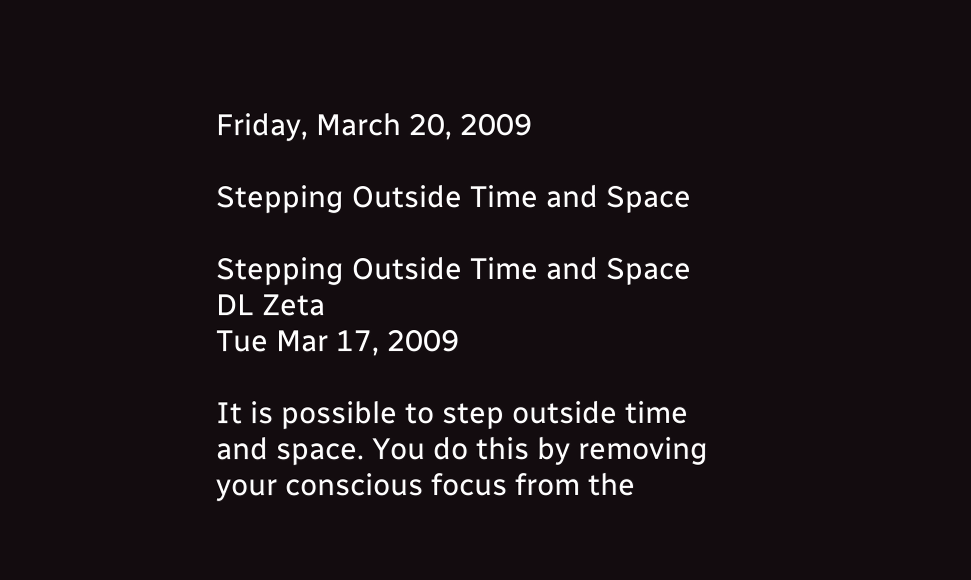Friday, March 20, 2009

Stepping Outside Time and Space

Stepping Outside Time and Space
DL Zeta
Tue Mar 17, 2009

It is possible to step outside time and space. You do this by removing
your conscious focus from the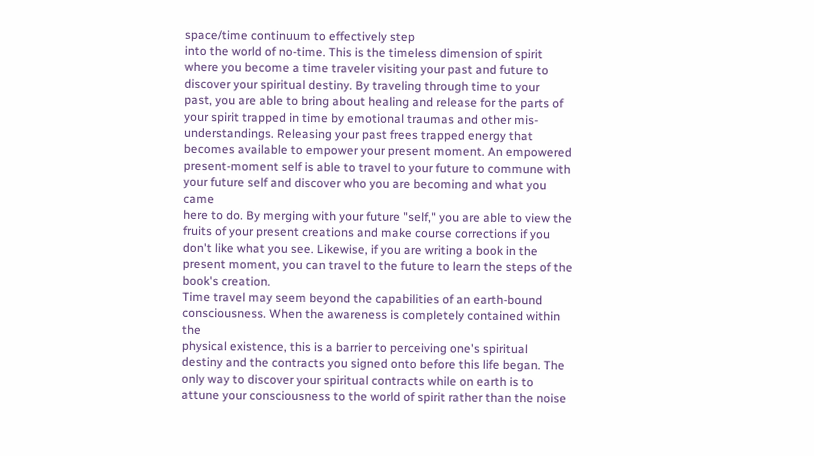space/time continuum to effectively step
into the world of no-time. This is the timeless dimension of spirit
where you become a time traveler visiting your past and future to
discover your spiritual destiny. By traveling through time to your
past, you are able to bring about healing and release for the parts of
your spirit trapped in time by emotional traumas and other mis-
understandings. Releasing your past frees trapped energy that
becomes available to empower your present moment. An empowered
present-moment self is able to travel to your future to commune with
your future self and discover who you are becoming and what you came
here to do. By merging with your future "self," you are able to view the
fruits of your present creations and make course corrections if you
don't like what you see. Likewise, if you are writing a book in the
present moment, you can travel to the future to learn the steps of the
book's creation.
Time travel may seem beyond the capabilities of an earth-bound
consciousness. When the awareness is completely contained within the
physical existence, this is a barrier to perceiving one's spiritual
destiny and the contracts you signed onto before this life began. The
only way to discover your spiritual contracts while on earth is to
attune your consciousness to the world of spirit rather than the noise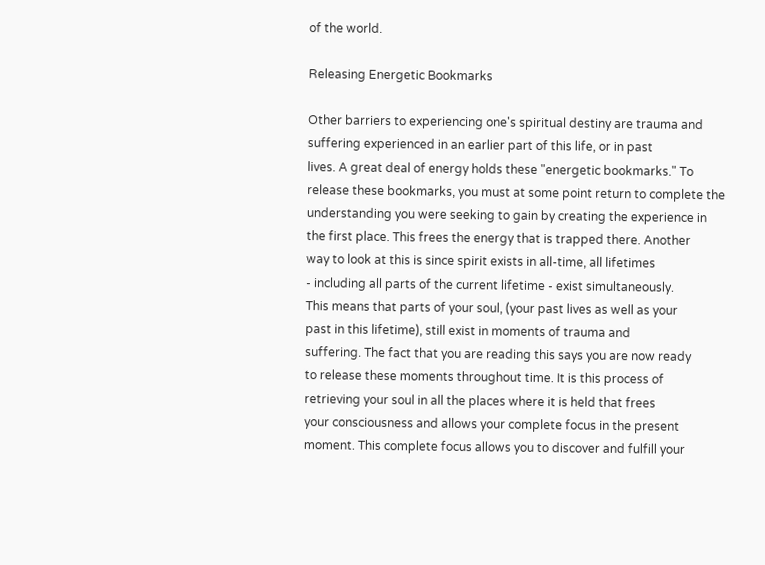of the world.

Releasing Energetic Bookmarks

Other barriers to experiencing one's spiritual destiny are trauma and
suffering experienced in an earlier part of this life, or in past
lives. A great deal of energy holds these "energetic bookmarks." To
release these bookmarks, you must at some point return to complete the
understanding you were seeking to gain by creating the experience in
the first place. This frees the energy that is trapped there. Another
way to look at this is since spirit exists in all-time, all lifetimes
- including all parts of the current lifetime - exist simultaneously.
This means that parts of your soul, (your past lives as well as your
past in this lifetime), still exist in moments of trauma and
suffering. The fact that you are reading this says you are now ready
to release these moments throughout time. It is this process of
retrieving your soul in all the places where it is held that frees
your consciousness and allows your complete focus in the present
moment. This complete focus allows you to discover and fulfill your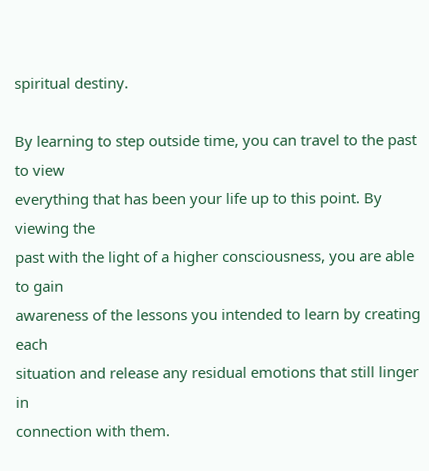spiritual destiny.

By learning to step outside time, you can travel to the past to view
everything that has been your life up to this point. By viewing the
past with the light of a higher consciousness, you are able to gain
awareness of the lessons you intended to learn by creating each
situation and release any residual emotions that still linger in
connection with them.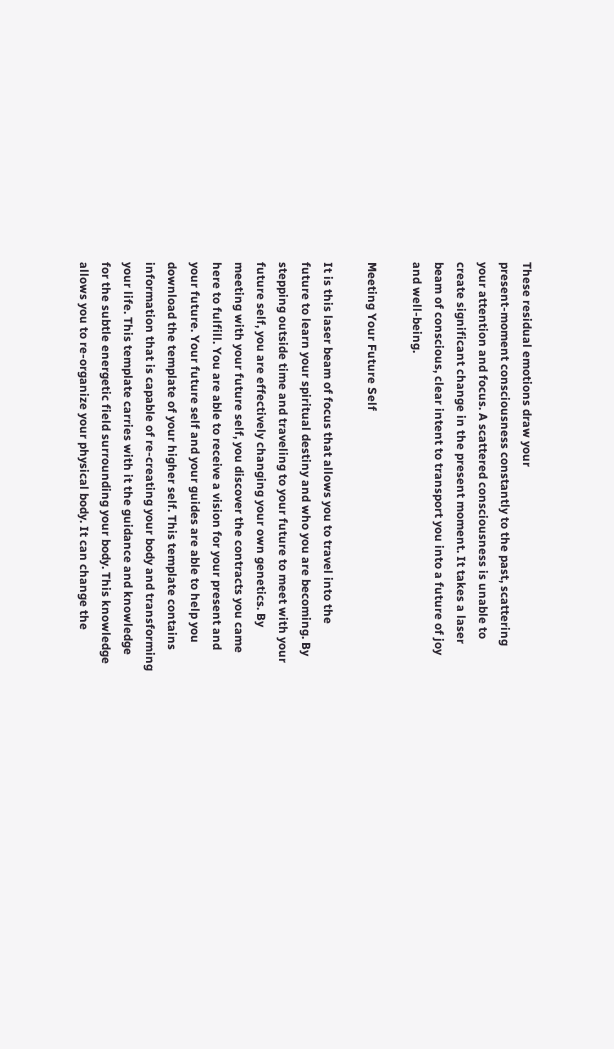These residual emotions draw your
present-moment consciousness constantly to the past, scattering
your attention and focus. A scattered consciousness is unable to
create significant change in the present moment. It takes a laser
beam of conscious, clear intent to transport you into a future of joy
and well-being.

Meeting Your Future Self

It is this laser beam of focus that allows you to travel into the
future to learn your spiritual destiny and who you are becoming. By
stepping outside time and traveling to your future to meet with your
future self, you are effectively changing your own genetics. By
meeting with your future self, you discover the contracts you came
here to fulfill. You are able to receive a vision for your present and
your future. Your future self and your guides are able to help you
download the template of your higher self. This template contains
information that is capable of re-creating your body and transforming
your life. This template carries with it the guidance and knowledge
for the subtle energetic field surrounding your body. This knowledge
allows you to re-organize your physical body. It can change the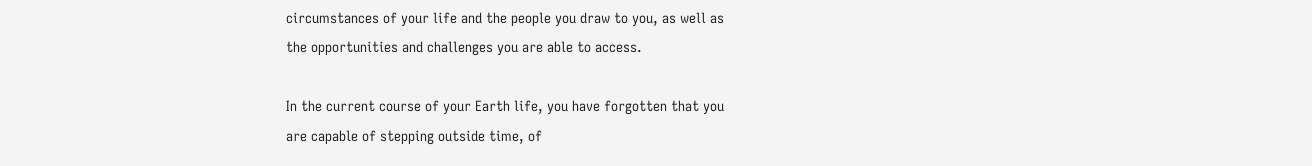circumstances of your life and the people you draw to you, as well as
the opportunities and challenges you are able to access.

In the current course of your Earth life, you have forgotten that you
are capable of stepping outside time, of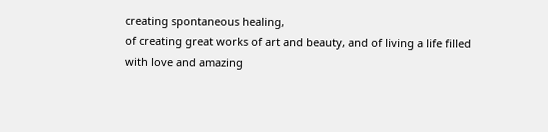creating spontaneous healing,
of creating great works of art and beauty, and of living a life filled
with love and amazing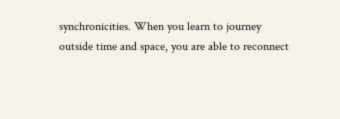synchronicities. When you learn to journey
outside time and space, you are able to reconnect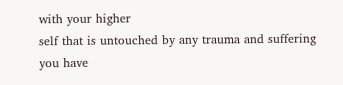with your higher
self that is untouched by any trauma and suffering you have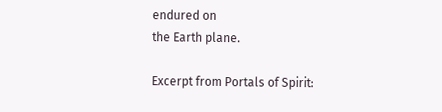endured on
the Earth plane.

Excerpt from Portals of Spirit: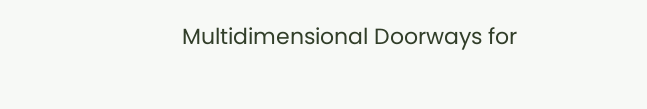Multidimensional Doorways for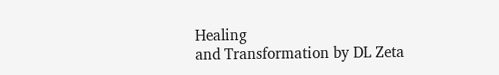Healing
and Transformation by DL Zeta